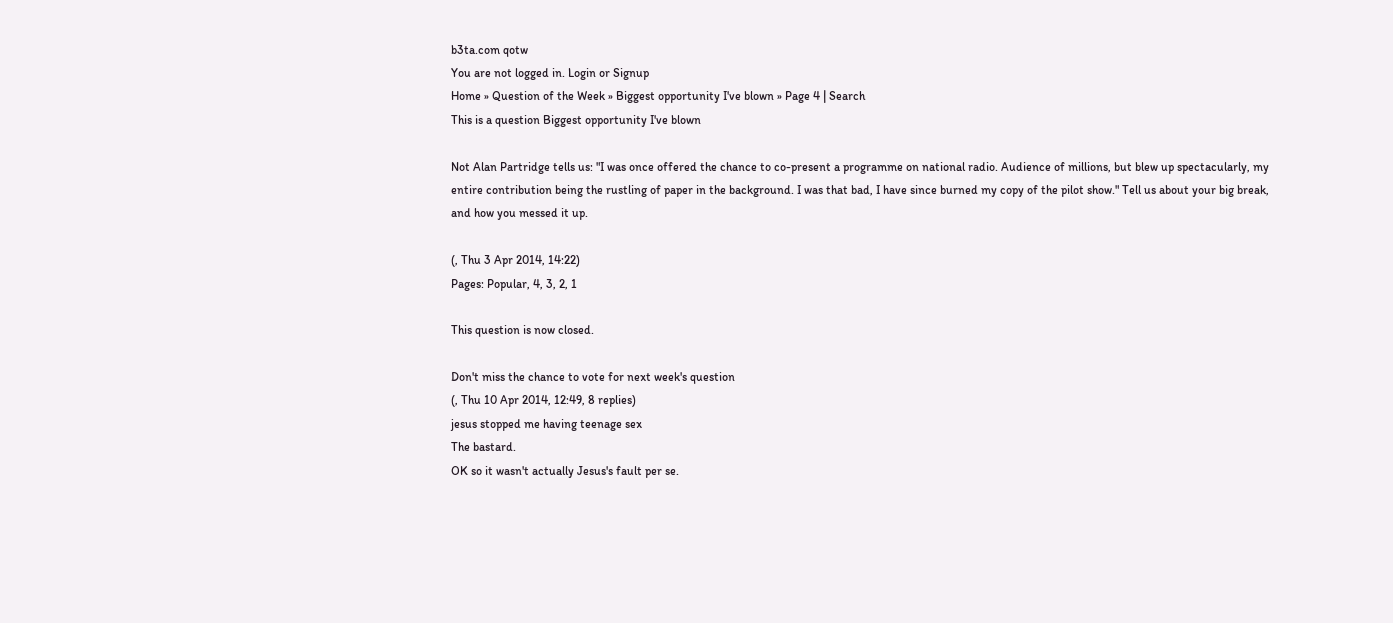b3ta.com qotw
You are not logged in. Login or Signup
Home » Question of the Week » Biggest opportunity I've blown » Page 4 | Search
This is a question Biggest opportunity I've blown

Not Alan Partridge tells us: "I was once offered the chance to co-present a programme on national radio. Audience of millions, but blew up spectacularly, my entire contribution being the rustling of paper in the background. I was that bad, I have since burned my copy of the pilot show." Tell us about your big break, and how you messed it up.

(, Thu 3 Apr 2014, 14:22)
Pages: Popular, 4, 3, 2, 1

This question is now closed.

Don't miss the chance to vote for next week's question
(, Thu 10 Apr 2014, 12:49, 8 replies)
jesus stopped me having teenage sex
The bastard.
OK so it wasn't actually Jesus's fault per se.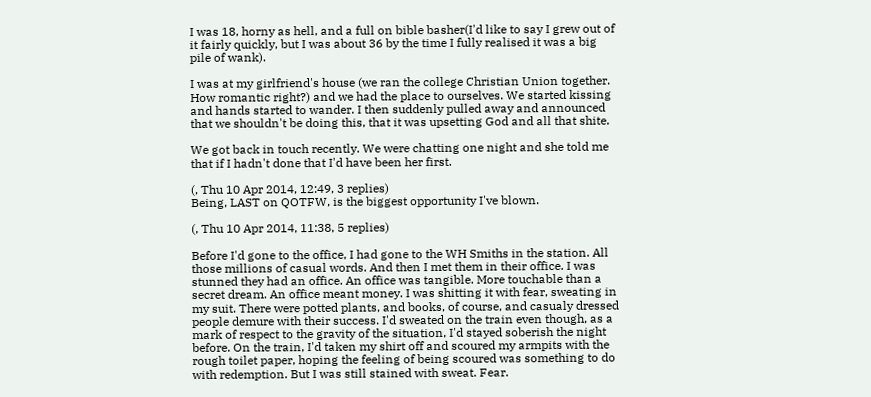I was 18, horny as hell, and a full on bible basher(I'd like to say I grew out of it fairly quickly, but I was about 36 by the time I fully realised it was a big pile of wank).

I was at my girlfriend's house (we ran the college Christian Union together. How romantic right?) and we had the place to ourselves. We started kissing and hands started to wander. I then suddenly pulled away and announced that we shouldn't be doing this, that it was upsetting God and all that shite.

We got back in touch recently. We were chatting one night and she told me that if I hadn't done that I'd have been her first.

(, Thu 10 Apr 2014, 12:49, 3 replies)
Being, LAST on QOTFW, is the biggest opportunity I've blown.

(, Thu 10 Apr 2014, 11:38, 5 replies)

Before I'd gone to the office, I had gone to the WH Smiths in the station. All those millions of casual words. And then I met them in their office. I was stunned they had an office. An office was tangible. More touchable than a secret dream. An office meant money. I was shitting it with fear, sweating in my suit. There were potted plants, and books, of course, and casualy dressed people demure with their success. I'd sweated on the train even though, as a mark of respect to the gravity of the situation, I'd stayed soberish the night before. On the train, I'd taken my shirt off and scoured my armpits with the rough toilet paper, hoping the feeling of being scoured was something to do with redemption. But I was still stained with sweat. Fear.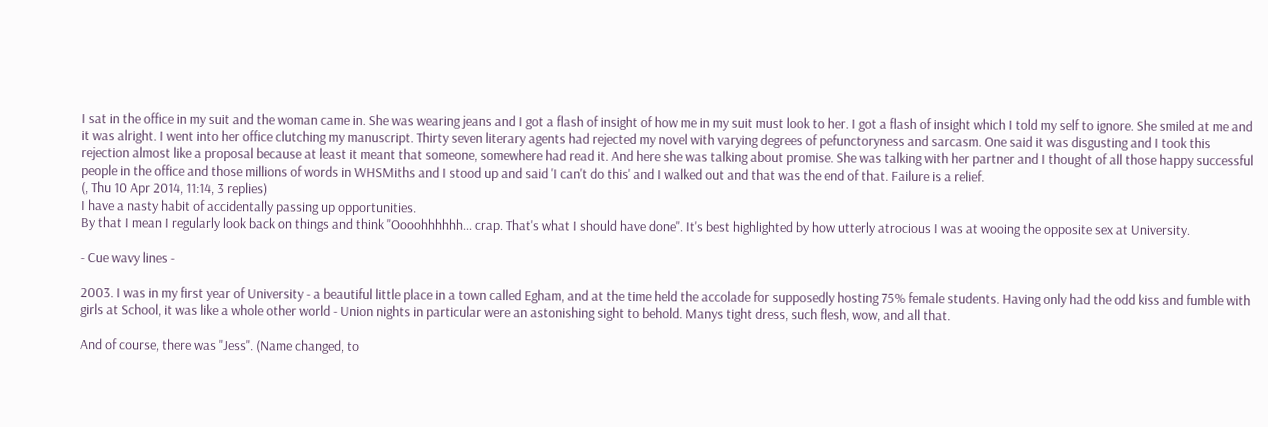I sat in the office in my suit and the woman came in. She was wearing jeans and I got a flash of insight of how me in my suit must look to her. I got a flash of insight which I told my self to ignore. She smiled at me and it was alright. I went into her office clutching my manuscript. Thirty seven literary agents had rejected my novel with varying degrees of pefunctoryness and sarcasm. One said it was disgusting and I took this rejection almost like a proposal because at least it meant that someone, somewhere had read it. And here she was talking about promise. She was talking with her partner and I thought of all those happy successful people in the office and those millions of words in WHSMiths and I stood up and said 'I can't do this' and I walked out and that was the end of that. Failure is a relief.
(, Thu 10 Apr 2014, 11:14, 3 replies)
I have a nasty habit of accidentally passing up opportunities.
By that I mean I regularly look back on things and think "Oooohhhhhh... crap. That's what I should have done". It's best highlighted by how utterly atrocious I was at wooing the opposite sex at University.

- Cue wavy lines -

2003. I was in my first year of University - a beautiful little place in a town called Egham, and at the time held the accolade for supposedly hosting 75% female students. Having only had the odd kiss and fumble with girls at School, it was like a whole other world - Union nights in particular were an astonishing sight to behold. Manys tight dress, such flesh, wow, and all that.

And of course, there was "Jess". (Name changed, to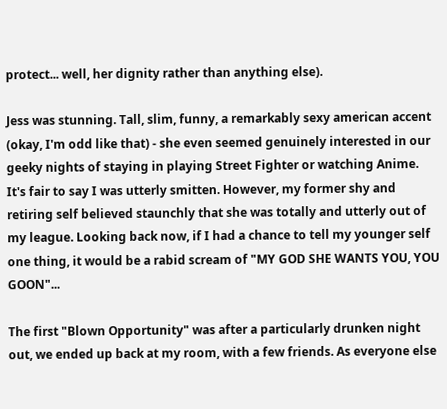protect... well, her dignity rather than anything else).

Jess was stunning. Tall, slim, funny, a remarkably sexy american accent (okay, I'm odd like that) - she even seemed genuinely interested in our geeky nights of staying in playing Street Fighter or watching Anime. It's fair to say I was utterly smitten. However, my former shy and retiring self believed staunchly that she was totally and utterly out of my league. Looking back now, if I had a chance to tell my younger self one thing, it would be a rabid scream of "MY GOD SHE WANTS YOU, YOU GOON"...

The first "Blown Opportunity" was after a particularly drunken night out, we ended up back at my room, with a few friends. As everyone else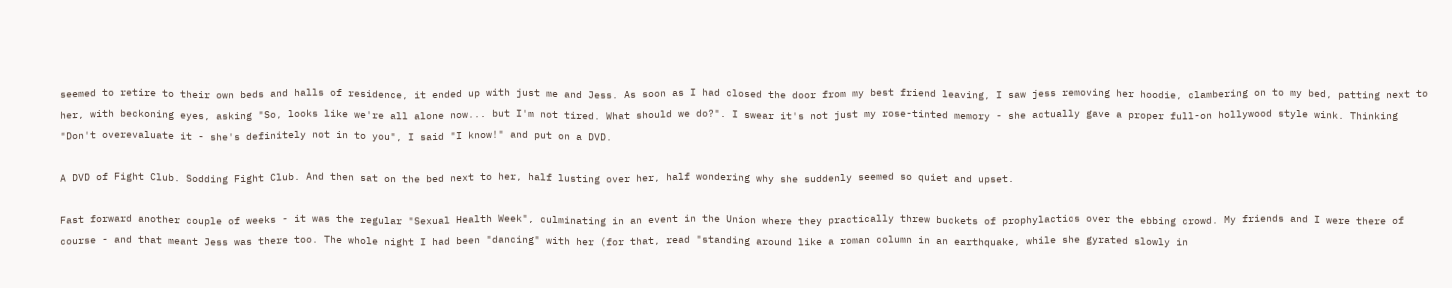seemed to retire to their own beds and halls of residence, it ended up with just me and Jess. As soon as I had closed the door from my best friend leaving, I saw jess removing her hoodie, clambering on to my bed, patting next to her, with beckoning eyes, asking "So, looks like we're all alone now... but I'm not tired. What should we do?". I swear it's not just my rose-tinted memory - she actually gave a proper full-on hollywood style wink. Thinking "Don't overevaluate it - she's definitely not in to you", I said "I know!" and put on a DVD.

A DVD of Fight Club. Sodding Fight Club. And then sat on the bed next to her, half lusting over her, half wondering why she suddenly seemed so quiet and upset.

Fast forward another couple of weeks - it was the regular "Sexual Health Week", culminating in an event in the Union where they practically threw buckets of prophylactics over the ebbing crowd. My friends and I were there of course - and that meant Jess was there too. The whole night I had been "dancing" with her (for that, read "standing around like a roman column in an earthquake, while she gyrated slowly in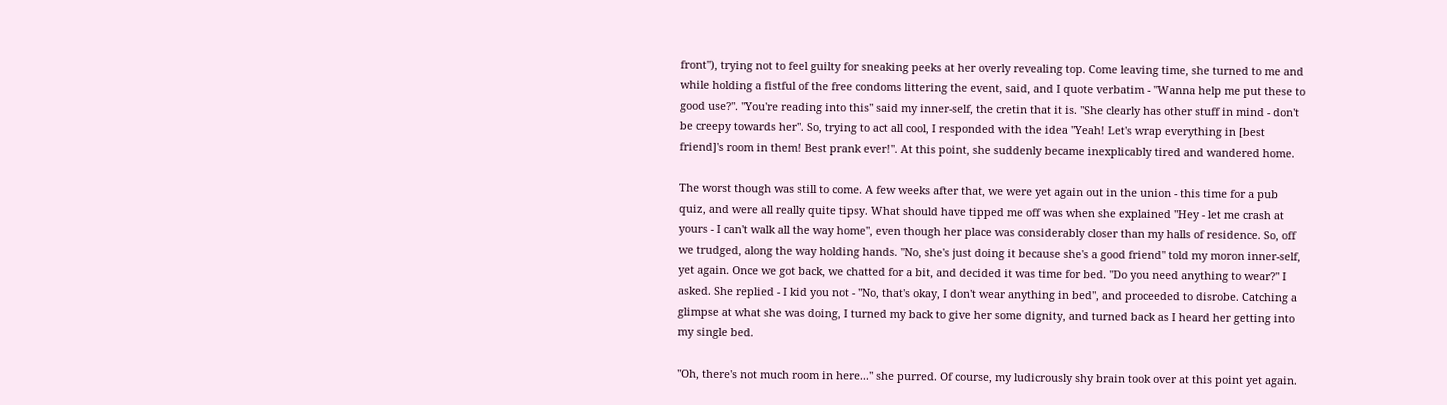front"), trying not to feel guilty for sneaking peeks at her overly revealing top. Come leaving time, she turned to me and while holding a fistful of the free condoms littering the event, said, and I quote verbatim - "Wanna help me put these to good use?". "You're reading into this" said my inner-self, the cretin that it is. "She clearly has other stuff in mind - don't be creepy towards her". So, trying to act all cool, I responded with the idea "Yeah! Let's wrap everything in [best friend]'s room in them! Best prank ever!". At this point, she suddenly became inexplicably tired and wandered home.

The worst though was still to come. A few weeks after that, we were yet again out in the union - this time for a pub quiz, and were all really quite tipsy. What should have tipped me off was when she explained "Hey - let me crash at yours - I can't walk all the way home", even though her place was considerably closer than my halls of residence. So, off we trudged, along the way holding hands. "No, she's just doing it because she's a good friend" told my moron inner-self, yet again. Once we got back, we chatted for a bit, and decided it was time for bed. "Do you need anything to wear?" I asked. She replied - I kid you not - "No, that's okay, I don't wear anything in bed", and proceeded to disrobe. Catching a glimpse at what she was doing, I turned my back to give her some dignity, and turned back as I heard her getting into my single bed.

"Oh, there's not much room in here..." she purred. Of course, my ludicrously shy brain took over at this point yet again.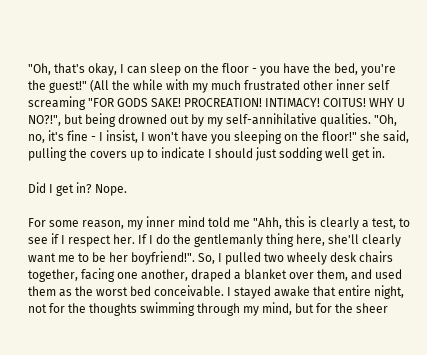"Oh, that's okay, I can sleep on the floor - you have the bed, you're the guest!" (All the while with my much frustrated other inner self screaming "FOR GODS SAKE! PROCREATION! INTIMACY! COITUS! WHY U NO?!", but being drowned out by my self-annihilative qualities. "Oh, no, it's fine - I insist, I won't have you sleeping on the floor!" she said, pulling the covers up to indicate I should just sodding well get in.

Did I get in? Nope.

For some reason, my inner mind told me "Ahh, this is clearly a test, to see if I respect her. If I do the gentlemanly thing here, she'll clearly want me to be her boyfriend!". So, I pulled two wheely desk chairs together, facing one another, draped a blanket over them, and used them as the worst bed conceivable. I stayed awake that entire night, not for the thoughts swimming through my mind, but for the sheer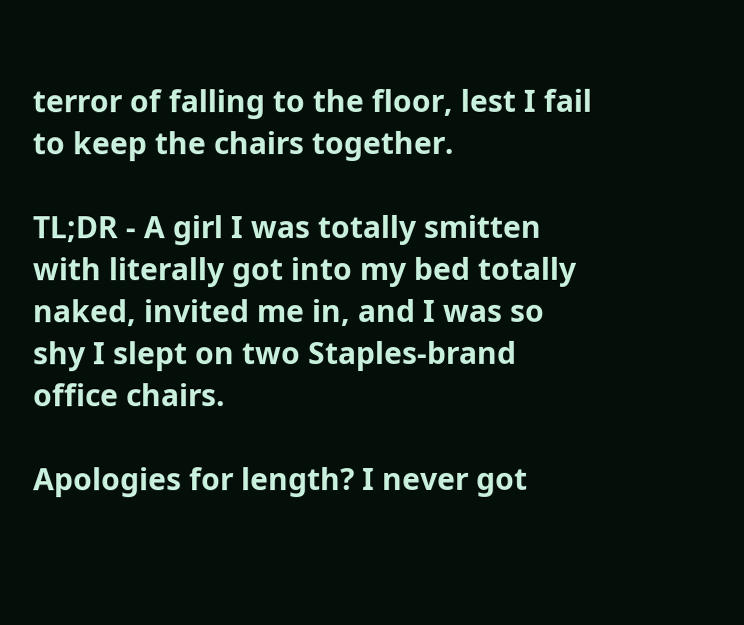terror of falling to the floor, lest I fail to keep the chairs together.

TL;DR - A girl I was totally smitten with literally got into my bed totally naked, invited me in, and I was so shy I slept on two Staples-brand office chairs.

Apologies for length? I never got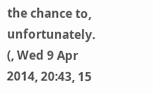the chance to, unfortunately.
(, Wed 9 Apr 2014, 20:43, 15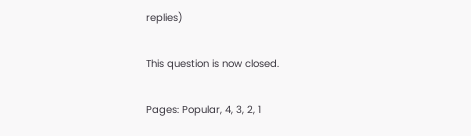replies)

This question is now closed.

Pages: Popular, 4, 3, 2, 1